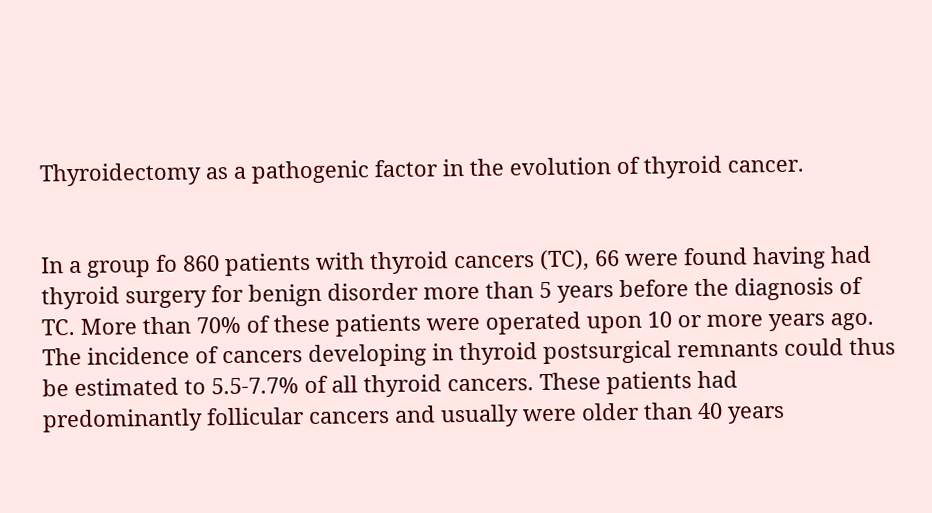Thyroidectomy as a pathogenic factor in the evolution of thyroid cancer.


In a group fo 860 patients with thyroid cancers (TC), 66 were found having had thyroid surgery for benign disorder more than 5 years before the diagnosis of TC. More than 70% of these patients were operated upon 10 or more years ago. The incidence of cancers developing in thyroid postsurgical remnants could thus be estimated to 5.5-7.7% of all thyroid cancers. These patients had predominantly follicular cancers and usually were older than 40 years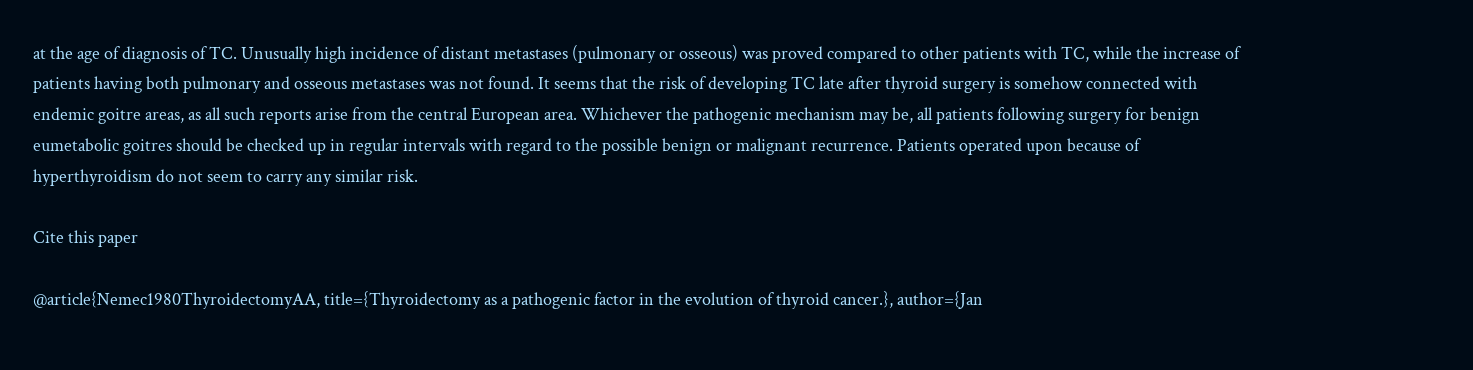at the age of diagnosis of TC. Unusually high incidence of distant metastases (pulmonary or osseous) was proved compared to other patients with TC, while the increase of patients having both pulmonary and osseous metastases was not found. It seems that the risk of developing TC late after thyroid surgery is somehow connected with endemic goitre areas, as all such reports arise from the central European area. Whichever the pathogenic mechanism may be, all patients following surgery for benign eumetabolic goitres should be checked up in regular intervals with regard to the possible benign or malignant recurrence. Patients operated upon because of hyperthyroidism do not seem to carry any similar risk.

Cite this paper

@article{Nemec1980ThyroidectomyAA, title={Thyroidectomy as a pathogenic factor in the evolution of thyroid cancer.}, author={Jan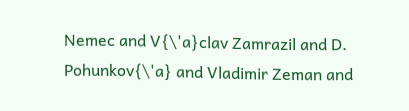Nemec and V{\'a}clav Zamrazil and D. Pohunkov{\'a} and Vladimir Zeman and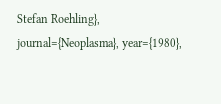Stefan Roehling}, journal={Neoplasma}, year={1980},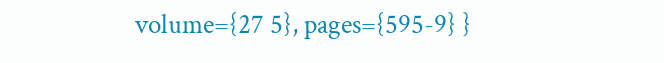volume={27 5}, pages={595-9} }